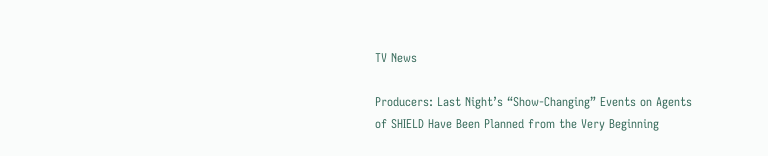TV News

Producers: Last Night’s “Show-Changing” Events on Agents of SHIELD Have Been Planned from the Very Beginning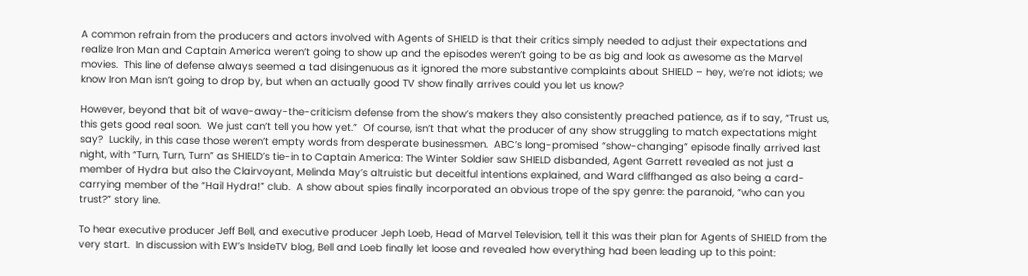A common refrain from the producers and actors involved with Agents of SHIELD is that their critics simply needed to adjust their expectations and realize Iron Man and Captain America weren’t going to show up and the episodes weren’t going to be as big and look as awesome as the Marvel movies.  This line of defense always seemed a tad disingenuous as it ignored the more substantive complaints about SHIELD – hey, we’re not idiots; we know Iron Man isn’t going to drop by, but when an actually good TV show finally arrives could you let us know?

However, beyond that bit of wave-away-the-criticism defense from the show’s makers they also consistently preached patience, as if to say, “Trust us, this gets good real soon.  We just can’t tell you how yet.”  Of course, isn’t that what the producer of any show struggling to match expectations might say?  Luckily, in this case those weren’t empty words from desperate businessmen.  ABC’s long-promised “show-changing” episode finally arrived last night, with “Turn, Turn, Turn” as SHIELD’s tie-in to Captain America: The Winter Soldier saw SHIELD disbanded, Agent Garrett revealed as not just a member of Hydra but also the Clairvoyant, Melinda May’s altruistic but deceitful intentions explained, and Ward cliffhanged as also being a card-carrying member of the “Hail Hydra!” club.  A show about spies finally incorporated an obvious trope of the spy genre: the paranoid, “who can you trust?” story line.

To hear executive producer Jeff Bell, and executive producer Jeph Loeb, Head of Marvel Television, tell it this was their plan for Agents of SHIELD from the very start.  In discussion with EW’s InsideTV blog, Bell and Loeb finally let loose and revealed how everything had been leading up to this point: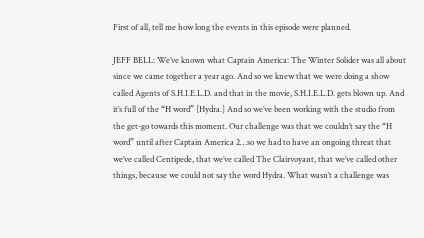First of all, tell me how long the events in this episode were planned.

JEFF BELL: We’ve known what Captain America: The Winter Solider was all about since we came together a year ago. And so we knew that we were doing a show called Agents of S.H.I.E.L.D. and that in the movie, S.H.I.E.L.D. gets blown up. And it’s full of the “H word” [Hydra.] And so we’ve been working with the studio from the get-go towards this moment. Our challenge was that we couldn’t say the “H word” until after Captain America 2…so we had to have an ongoing threat that we’ve called Centipede, that we’ve called The Clairvoyant, that we’ve called other things, because we could not say the word Hydra. What wasn’t a challenge was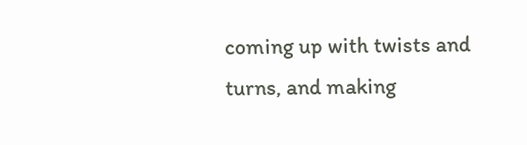coming up with twists and turns, and making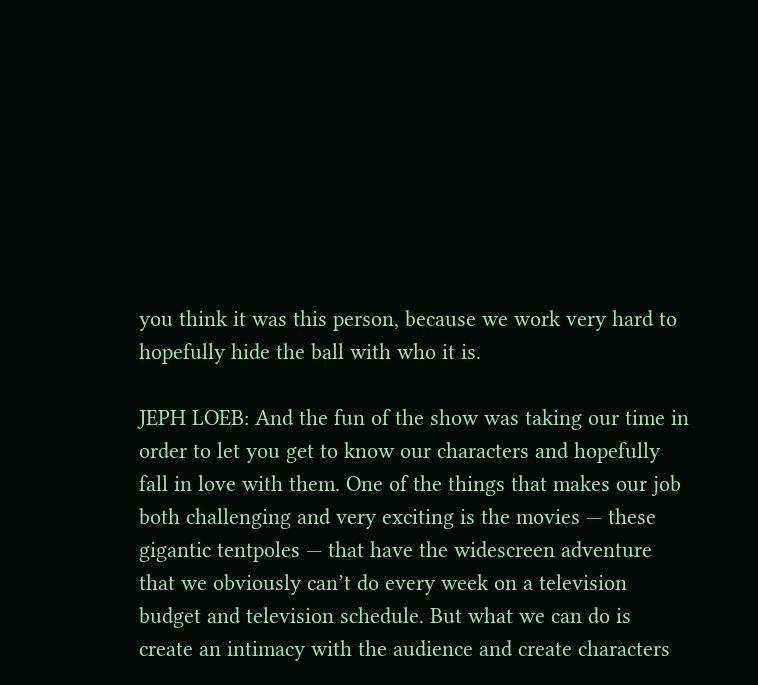you think it was this person, because we work very hard to hopefully hide the ball with who it is.

JEPH LOEB: And the fun of the show was taking our time in order to let you get to know our characters and hopefully fall in love with them. One of the things that makes our job both challenging and very exciting is the movies — these gigantic tentpoles — that have the widescreen adventure that we obviously can’t do every week on a television budget and television schedule. But what we can do is create an intimacy with the audience and create characters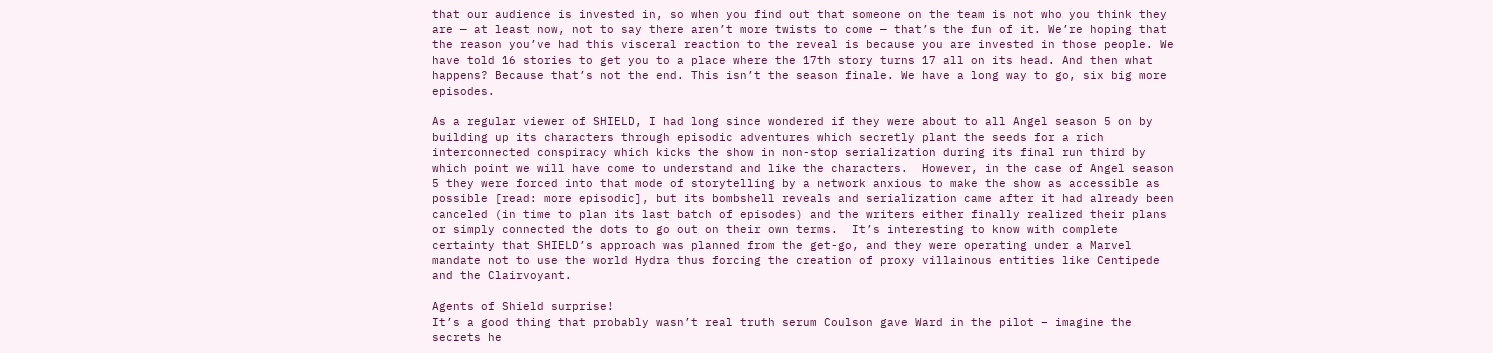that our audience is invested in, so when you find out that someone on the team is not who you think they are — at least now, not to say there aren’t more twists to come — that’s the fun of it. We’re hoping that the reason you’ve had this visceral reaction to the reveal is because you are invested in those people. We have told 16 stories to get you to a place where the 17th story turns 17 all on its head. And then what happens? Because that’s not the end. This isn’t the season finale. We have a long way to go, six big more episodes.

As a regular viewer of SHIELD, I had long since wondered if they were about to all Angel season 5 on by building up its characters through episodic adventures which secretly plant the seeds for a rich interconnected conspiracy which kicks the show in non-stop serialization during its final run third by which point we will have come to understand and like the characters.  However, in the case of Angel season 5 they were forced into that mode of storytelling by a network anxious to make the show as accessible as possible [read: more episodic], but its bombshell reveals and serialization came after it had already been canceled (in time to plan its last batch of episodes) and the writers either finally realized their plans or simply connected the dots to go out on their own terms.  It’s interesting to know with complete certainty that SHIELD’s approach was planned from the get-go, and they were operating under a Marvel mandate not to use the world Hydra thus forcing the creation of proxy villainous entities like Centipede and the Clairvoyant.

Agents of Shield surprise!
It’s a good thing that probably wasn’t real truth serum Coulson gave Ward in the pilot – imagine the secrets he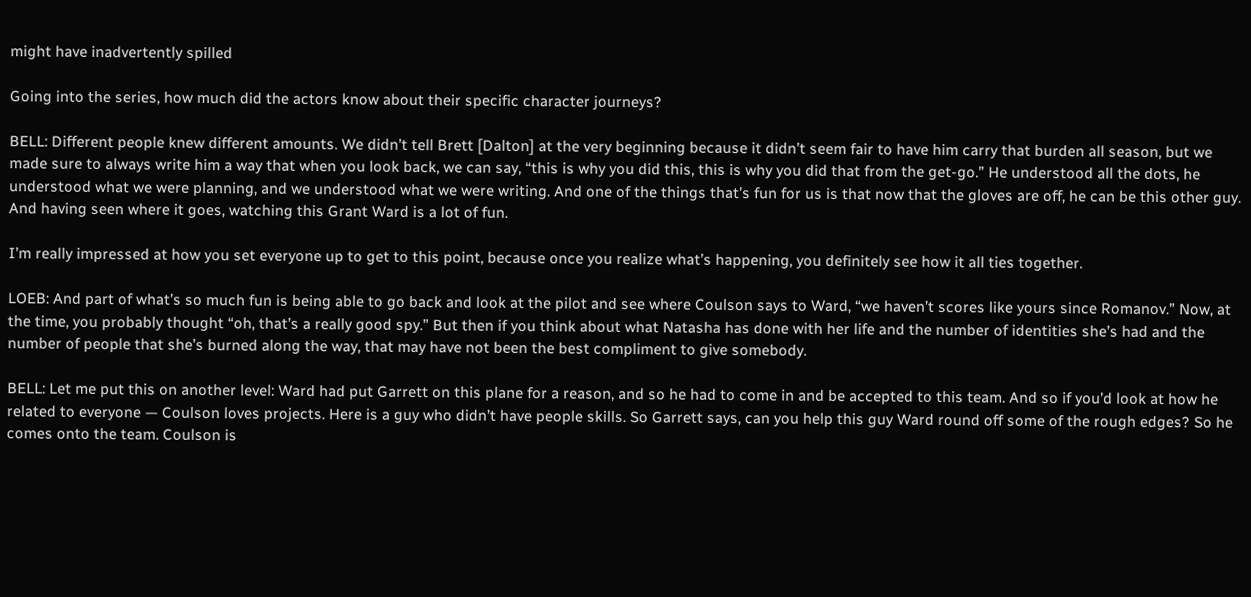might have inadvertently spilled

Going into the series, how much did the actors know about their specific character journeys?

BELL: Different people knew different amounts. We didn’t tell Brett [Dalton] at the very beginning because it didn’t seem fair to have him carry that burden all season, but we made sure to always write him a way that when you look back, we can say, “this is why you did this, this is why you did that from the get-go.” He understood all the dots, he understood what we were planning, and we understood what we were writing. And one of the things that’s fun for us is that now that the gloves are off, he can be this other guy. And having seen where it goes, watching this Grant Ward is a lot of fun.

I’m really impressed at how you set everyone up to get to this point, because once you realize what’s happening, you definitely see how it all ties together.

LOEB: And part of what’s so much fun is being able to go back and look at the pilot and see where Coulson says to Ward, “we haven’t scores like yours since Romanov.” Now, at the time, you probably thought “oh, that’s a really good spy.” But then if you think about what Natasha has done with her life and the number of identities she’s had and the number of people that she’s burned along the way, that may have not been the best compliment to give somebody.

BELL: Let me put this on another level: Ward had put Garrett on this plane for a reason, and so he had to come in and be accepted to this team. And so if you’d look at how he related to everyone — Coulson loves projects. Here is a guy who didn’t have people skills. So Garrett says, can you help this guy Ward round off some of the rough edges? So he comes onto the team. Coulson is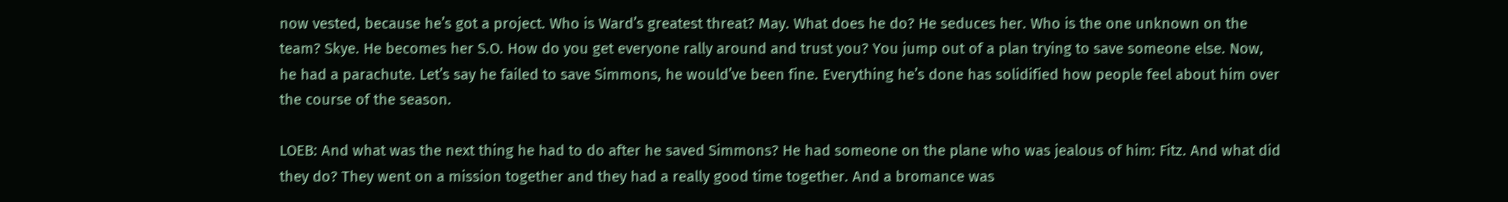now vested, because he’s got a project. Who is Ward’s greatest threat? May. What does he do? He seduces her. Who is the one unknown on the team? Skye. He becomes her S.O. How do you get everyone rally around and trust you? You jump out of a plan trying to save someone else. Now, he had a parachute. Let’s say he failed to save Simmons, he would’ve been fine. Everything he’s done has solidified how people feel about him over the course of the season.

LOEB: And what was the next thing he had to do after he saved Simmons? He had someone on the plane who was jealous of him: Fitz. And what did they do? They went on a mission together and they had a really good time together. And a bromance was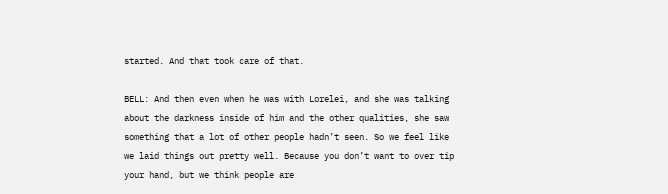started. And that took care of that.

BELL: And then even when he was with Lorelei, and she was talking about the darkness inside of him and the other qualities, she saw something that a lot of other people hadn’t seen. So we feel like we laid things out pretty well. Because you don’t want to over tip your hand, but we think people are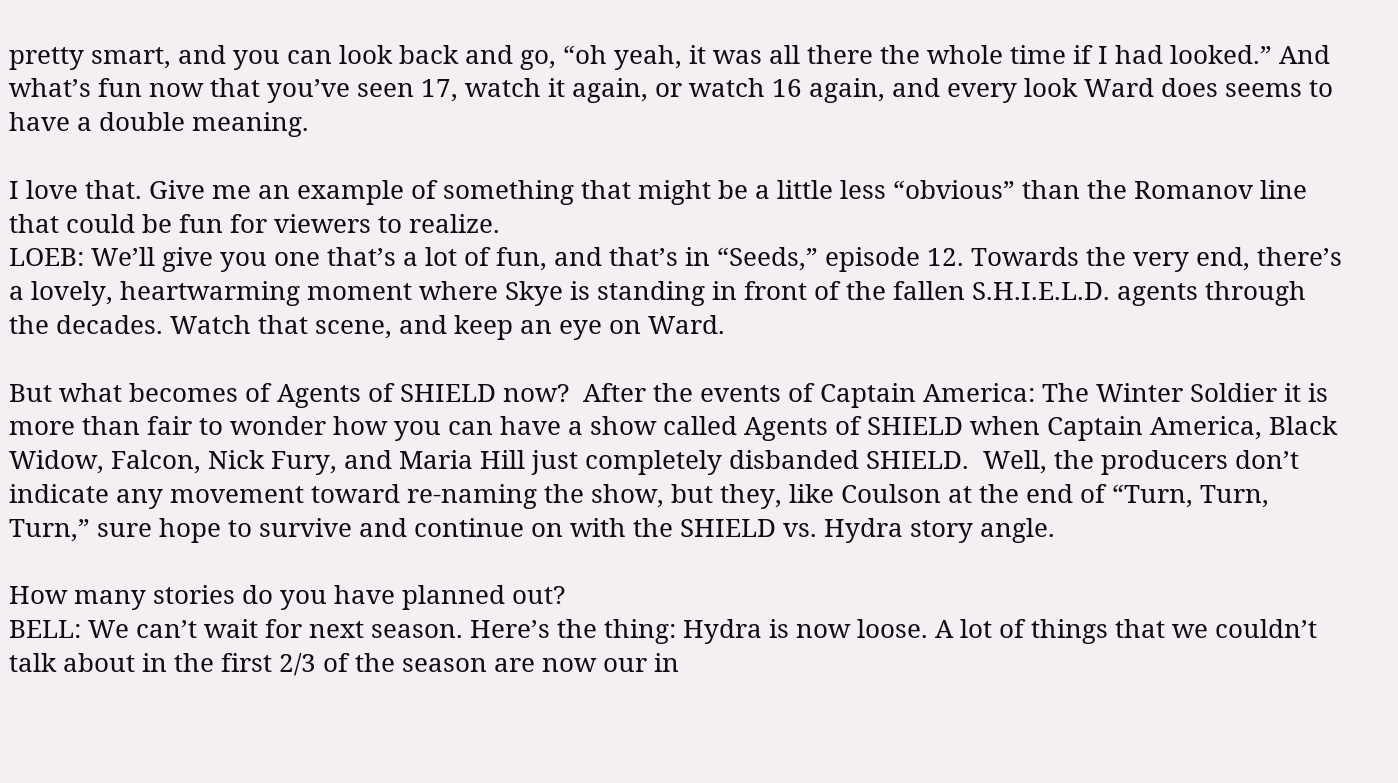pretty smart, and you can look back and go, “oh yeah, it was all there the whole time if I had looked.” And what’s fun now that you’ve seen 17, watch it again, or watch 16 again, and every look Ward does seems to have a double meaning.

I love that. Give me an example of something that might be a little less “obvious” than the Romanov line that could be fun for viewers to realize.
LOEB: We’ll give you one that’s a lot of fun, and that’s in “Seeds,” episode 12. Towards the very end, there’s a lovely, heartwarming moment where Skye is standing in front of the fallen S.H.I.E.L.D. agents through the decades. Watch that scene, and keep an eye on Ward.

But what becomes of Agents of SHIELD now?  After the events of Captain America: The Winter Soldier it is more than fair to wonder how you can have a show called Agents of SHIELD when Captain America, Black Widow, Falcon, Nick Fury, and Maria Hill just completely disbanded SHIELD.  Well, the producers don’t indicate any movement toward re-naming the show, but they, like Coulson at the end of “Turn, Turn, Turn,” sure hope to survive and continue on with the SHIELD vs. Hydra story angle.

How many stories do you have planned out?
BELL: We can’t wait for next season. Here’s the thing: Hydra is now loose. A lot of things that we couldn’t talk about in the first 2/3 of the season are now our in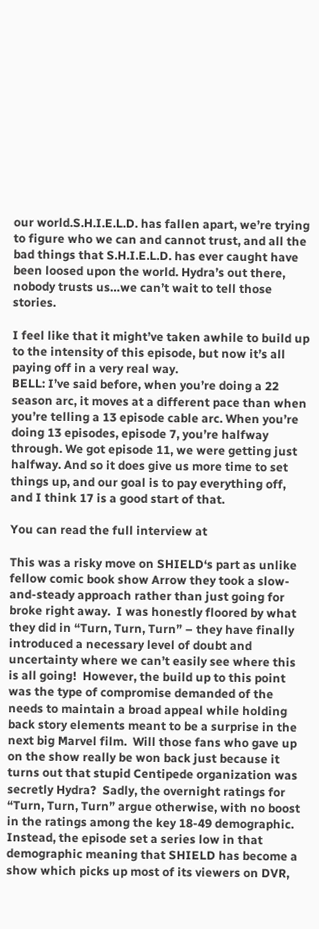our world.S.H.I.E.L.D. has fallen apart, we’re trying to figure who we can and cannot trust, and all the bad things that S.H.I.E.L.D. has ever caught have been loosed upon the world. Hydra’s out there, nobody trusts us…we can’t wait to tell those stories.

I feel like that it might’ve taken awhile to build up to the intensity of this episode, but now it’s all paying off in a very real way.
BELL: I’ve said before, when you’re doing a 22 season arc, it moves at a different pace than when you’re telling a 13 episode cable arc. When you’re doing 13 episodes, episode 7, you’re halfway through. We got episode 11, we were getting just halfway. And so it does give us more time to set things up, and our goal is to pay everything off, and I think 17 is a good start of that.

You can read the full interview at

This was a risky move on SHIELD‘s part as unlike fellow comic book show Arrow they took a slow-and-steady approach rather than just going for broke right away.  I was honestly floored by what they did in “Turn, Turn, Turn” – they have finally introduced a necessary level of doubt and uncertainty where we can’t easily see where this is all going!  However, the build up to this point was the type of compromise demanded of the needs to maintain a broad appeal while holding back story elements meant to be a surprise in the next big Marvel film.  Will those fans who gave up on the show really be won back just because it turns out that stupid Centipede organization was secretly Hydra?  Sadly, the overnight ratings for “Turn, Turn, Turn” argue otherwise, with no boost in the ratings among the key 18-49 demographic.  Instead, the episode set a series low in that demographic meaning that SHIELD has become a show which picks up most of its viewers on DVR,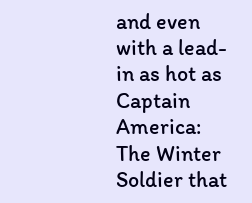and even with a lead-in as hot as Captain America: The Winter Soldier that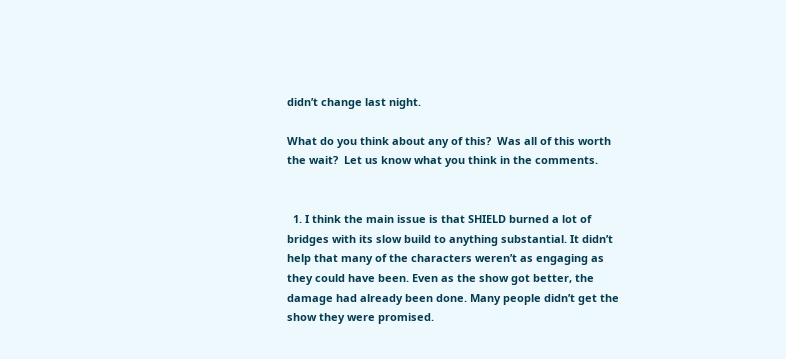didn’t change last night.

What do you think about any of this?  Was all of this worth the wait?  Let us know what you think in the comments.


  1. I think the main issue is that SHIELD burned a lot of bridges with its slow build to anything substantial. It didn’t help that many of the characters weren’t as engaging as they could have been. Even as the show got better, the damage had already been done. Many people didn’t get the show they were promised.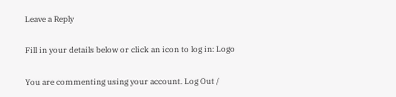Leave a Reply

Fill in your details below or click an icon to log in: Logo

You are commenting using your account. Log Out /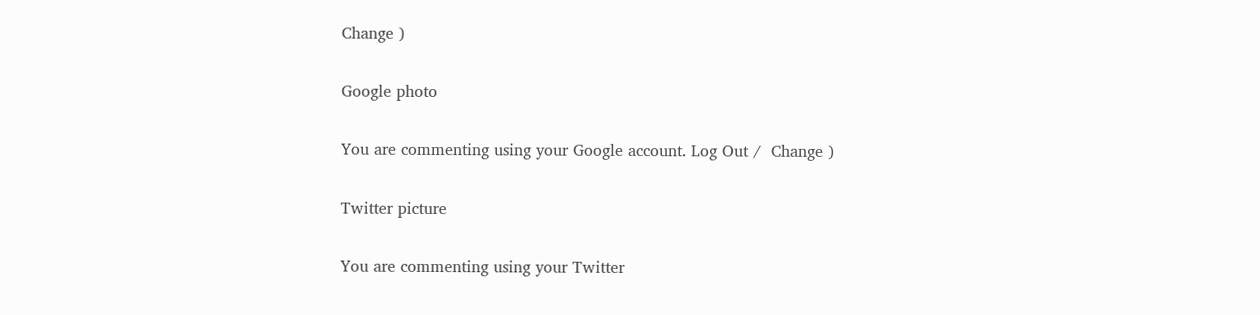Change )

Google photo

You are commenting using your Google account. Log Out /  Change )

Twitter picture

You are commenting using your Twitter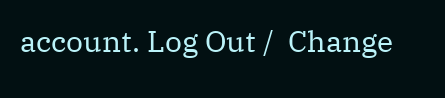account. Log Out /  Change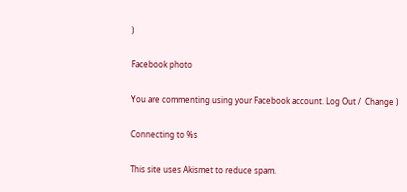)

Facebook photo

You are commenting using your Facebook account. Log Out /  Change )

Connecting to %s

This site uses Akismet to reduce spam.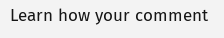Learn how your comment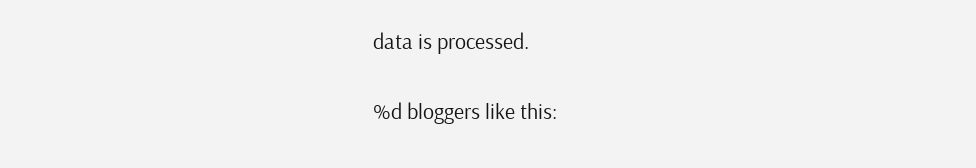data is processed.

%d bloggers like this: